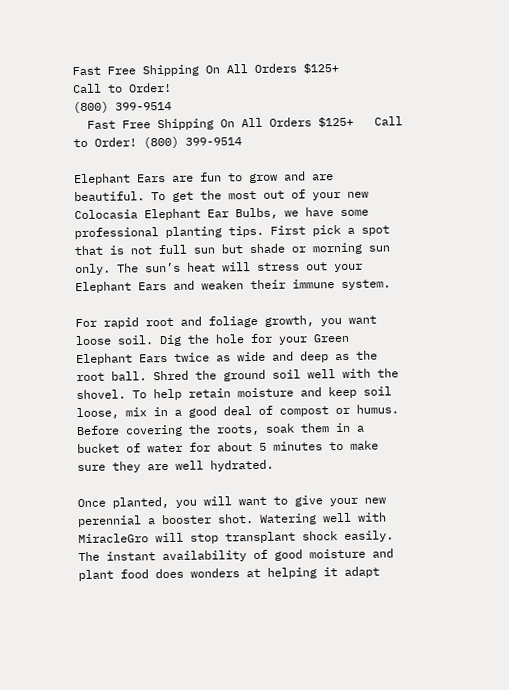Fast Free Shipping On All Orders $125+
Call to Order!
(800) 399-9514
  Fast Free Shipping On All Orders $125+   Call to Order! (800) 399-9514

Elephant Ears are fun to grow and are beautiful. To get the most out of your new Colocasia Elephant Ear Bulbs, we have some professional planting tips. First pick a spot that is not full sun but shade or morning sun only. The sun’s heat will stress out your Elephant Ears and weaken their immune system.

For rapid root and foliage growth, you want loose soil. Dig the hole for your Green Elephant Ears twice as wide and deep as the root ball. Shred the ground soil well with the shovel. To help retain moisture and keep soil loose, mix in a good deal of compost or humus. Before covering the roots, soak them in a bucket of water for about 5 minutes to make sure they are well hydrated.

Once planted, you will want to give your new perennial a booster shot. Watering well with MiracleGro will stop transplant shock easily. The instant availability of good moisture and plant food does wonders at helping it adapt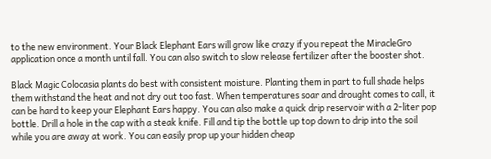to the new environment. Your Black Elephant Ears will grow like crazy if you repeat the MiracleGro application once a month until fall. You can also switch to slow release fertilizer after the booster shot.

Black Magic Colocasia plants do best with consistent moisture. Planting them in part to full shade helps them withstand the heat and not dry out too fast. When temperatures soar and drought comes to call, it can be hard to keep your Elephant Ears happy. You can also make a quick drip reservoir with a 2-liter pop bottle. Drill a hole in the cap with a steak knife. Fill and tip the bottle up top down to drip into the soil while you are away at work. You can easily prop up your hidden cheap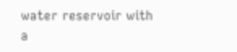water reservoir with a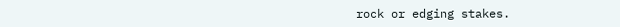rock or edging stakes.